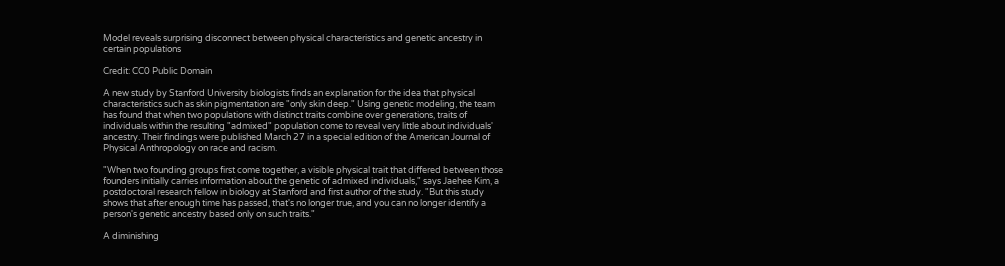Model reveals surprising disconnect between physical characteristics and genetic ancestry in certain populations

Credit: CC0 Public Domain

A new study by Stanford University biologists finds an explanation for the idea that physical characteristics such as skin pigmentation are "only skin deep." Using genetic modeling, the team has found that when two populations with distinct traits combine over generations, traits of individuals within the resulting "admixed" population come to reveal very little about individuals' ancestry. Their findings were published March 27 in a special edition of the American Journal of Physical Anthropology on race and racism.

"When two founding groups first come together, a visible physical trait that differed between those founders initially carries information about the genetic of admixed individuals," says Jaehee Kim, a postdoctoral research fellow in biology at Stanford and first author of the study. "But this study shows that after enough time has passed, that's no longer true, and you can no longer identify a person's genetic ancestry based only on such traits."

A diminishing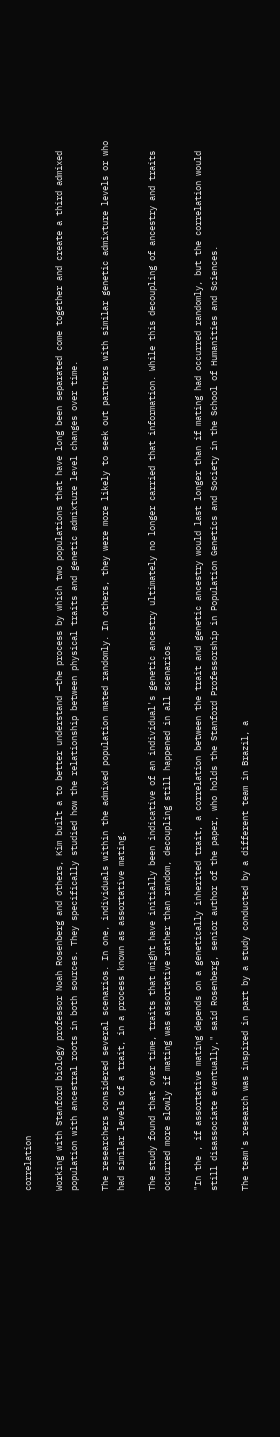correlation

Working with Stanford biology professor Noah Rosenberg and others, Kim built a to better understand —the process by which two populations that have long been separated come together and create a third admixed population with ancestral roots in both sources. They specifically studied how the relationship between physical traits and genetic admixture level changes over time.

The researchers considered several scenarios. In one, individuals within the admixed population mated randomly. In others, they were more likely to seek out partners with similar genetic admixture levels or who had similar levels of a trait, in a process known as assortative mating.

The study found that over time, traits that might have initially been indicative of an individual's genetic ancestry ultimately no longer carried that information. While this decoupling of ancestry and traits occurred more slowly if mating was assortative rather than random, decoupling still happened in all scenarios.

"In the , if assortative mating depends on a genetically inherited trait, a correlation between the trait and genetic ancestry would last longer than if mating had occurred randomly, but the correlation would still disassociate eventually," said Rosenberg, senior author of the paper, who holds the Stanford Professorship in Population Genetics and Society in the School of Humanities and Sciences.

The team's research was inspired in part by a study conducted by a different team in Brazil, a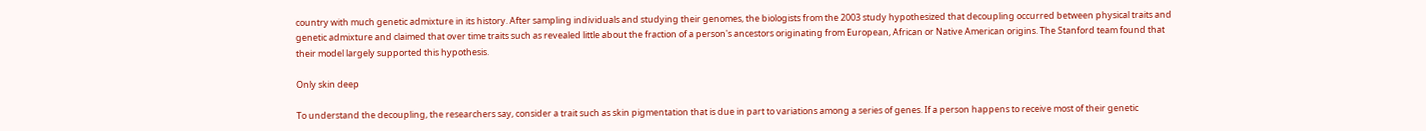country with much genetic admixture in its history. After sampling individuals and studying their genomes, the biologists from the 2003 study hypothesized that decoupling occurred between physical traits and genetic admixture and claimed that over time traits such as revealed little about the fraction of a person's ancestors originating from European, African or Native American origins. The Stanford team found that their model largely supported this hypothesis.

Only skin deep

To understand the decoupling, the researchers say, consider a trait such as skin pigmentation that is due in part to variations among a series of genes. If a person happens to receive most of their genetic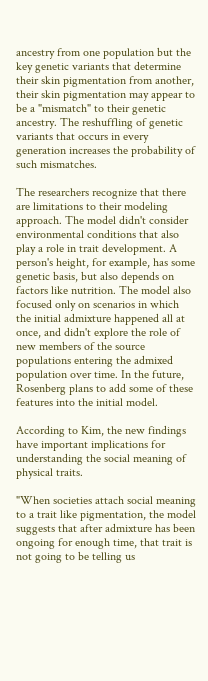ancestry from one population but the key genetic variants that determine their skin pigmentation from another, their skin pigmentation may appear to be a "mismatch" to their genetic ancestry. The reshuffling of genetic variants that occurs in every generation increases the probability of such mismatches.

The researchers recognize that there are limitations to their modeling approach. The model didn't consider environmental conditions that also play a role in trait development. A person's height, for example, has some genetic basis, but also depends on factors like nutrition. The model also focused only on scenarios in which the initial admixture happened all at once, and didn't explore the role of new members of the source populations entering the admixed population over time. In the future, Rosenberg plans to add some of these features into the initial model.

According to Kim, the new findings have important implications for understanding the social meaning of physical traits.

"When societies attach social meaning to a trait like pigmentation, the model suggests that after admixture has been ongoing for enough time, that trait is not going to be telling us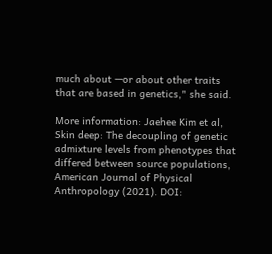much about —or about other traits that are based in genetics," she said.

More information: Jaehee Kim et al, Skin deep: The decoupling of genetic admixture levels from phenotypes that differed between source populations, American Journal of Physical Anthropology (2021). DOI: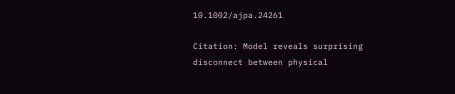10.1002/ajpa.24261

Citation: Model reveals surprising disconnect between physical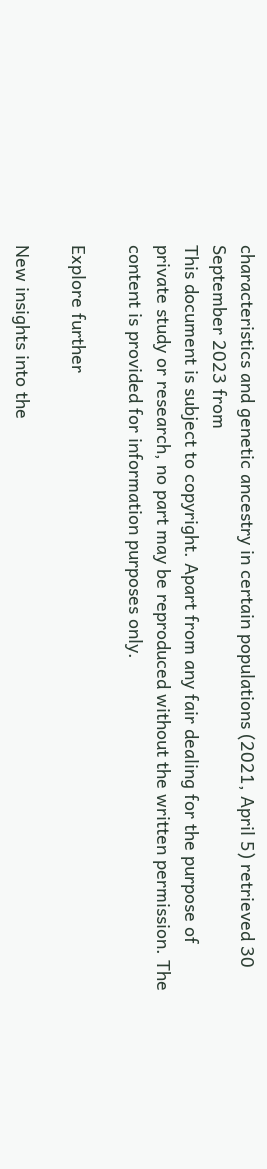characteristics and genetic ancestry in certain populations (2021, April 5) retrieved 30 September 2023 from
This document is subject to copyright. Apart from any fair dealing for the purpose of private study or research, no part may be reproduced without the written permission. The content is provided for information purposes only.

Explore further

New insights into the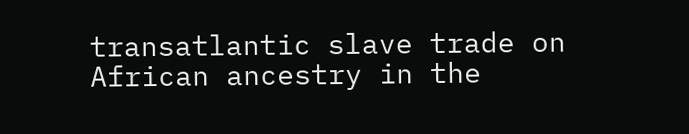transatlantic slave trade on African ancestry in the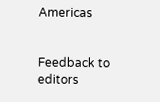Americas


Feedback to editors